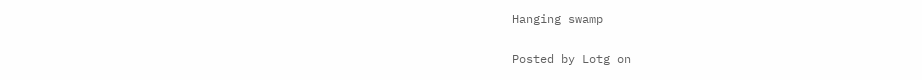Hanging swamp

Posted by Lotg on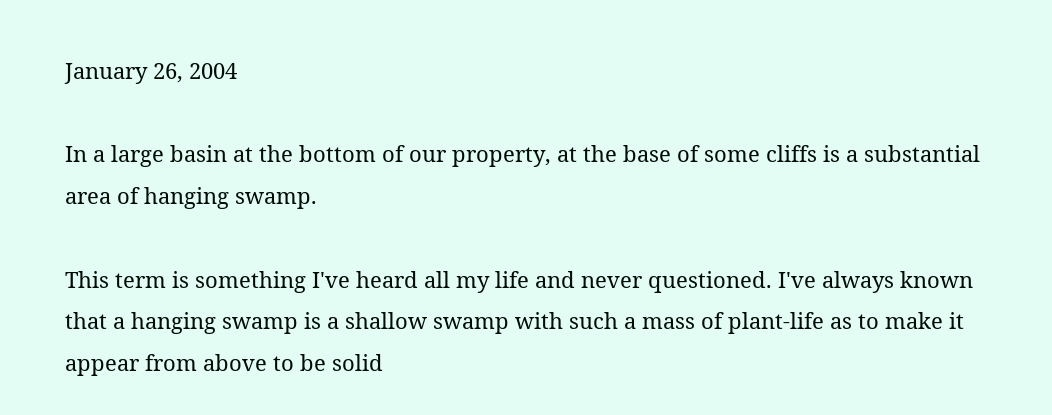January 26, 2004

In a large basin at the bottom of our property, at the base of some cliffs is a substantial area of hanging swamp.

This term is something I've heard all my life and never questioned. I've always known that a hanging swamp is a shallow swamp with such a mass of plant-life as to make it appear from above to be solid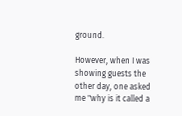ground.

However, when I was showing guests the other day, one asked me "why is it called a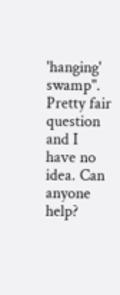'hanging' swamp". Pretty fair question and I have no idea. Can anyone help?